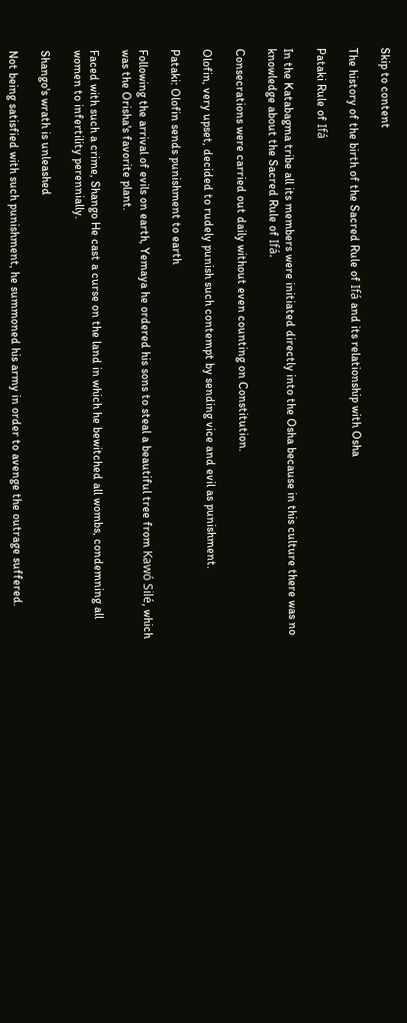Skip to content

The history of the birth of the Sacred Rule of Ifá and its relationship with Osha

Pataki Rule of Ifá

In the Katabagma tribe all its members were initiated directly into the Osha because in this culture there was no knowledge about the Sacred Rule of Ifá.

Consecrations were carried out daily without even counting on Constitution.

Olofin, very upset, decided to rudely punish such contempt by sending vice and evil as punishment.

Pataki: Olofin sends punishment to earth

Following the arrival of evils on earth, Yemaya he ordered his sons to steal a beautiful tree from Kawó Silé, which was the Orisha's favorite plant.

Faced with such a crime, Shango He cast a curse on the land in which he bewitched all wombs, condemning all women to infertility perennially.

Shango's wrath is unleashed

Not being satisfied with such punishment, he summoned his army in order to avenge the outrage suffered.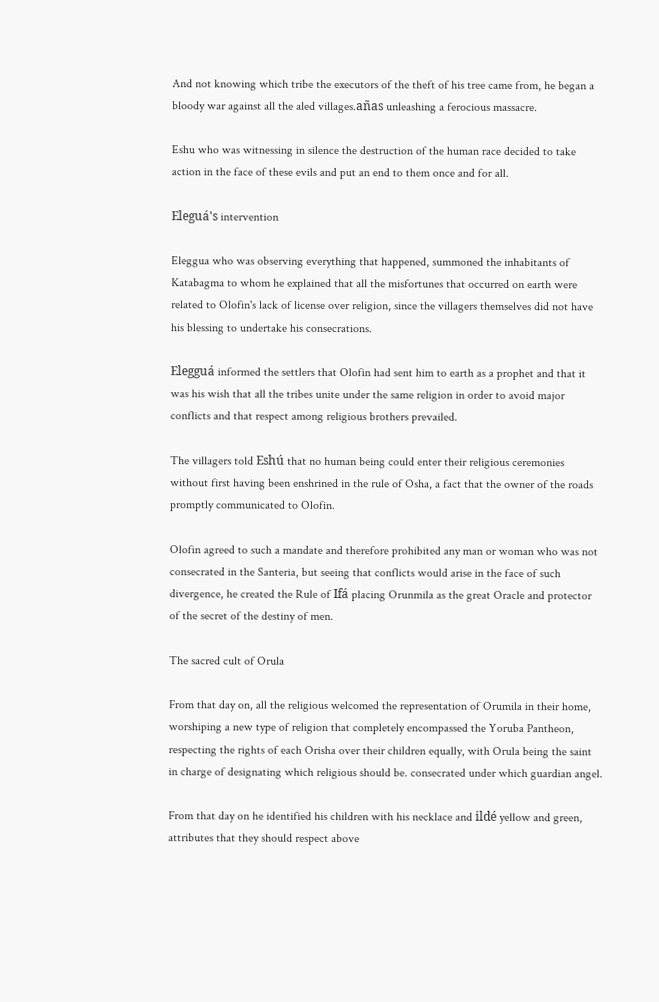And not knowing which tribe the executors of the theft of his tree came from, he began a bloody war against all the aled villages.añas unleashing a ferocious massacre.

Eshu who was witnessing in silence the destruction of the human race decided to take action in the face of these evils and put an end to them once and for all.

Eleguá's intervention

Eleggua who was observing everything that happened, summoned the inhabitants of Katabagma to whom he explained that all the misfortunes that occurred on earth were related to Olofin's lack of license over religion, since the villagers themselves did not have his blessing to undertake his consecrations.

Elegguá informed the settlers that Olofin had sent him to earth as a prophet and that it was his wish that all the tribes unite under the same religion in order to avoid major conflicts and that respect among religious brothers prevailed.

The villagers told Eshú that no human being could enter their religious ceremonies without first having been enshrined in the rule of Osha, a fact that the owner of the roads promptly communicated to Olofin.

Olofin agreed to such a mandate and therefore prohibited any man or woman who was not consecrated in the Santeria, but seeing that conflicts would arise in the face of such divergence, he created the Rule of Ifá placing Orunmila as the great Oracle and protector of the secret of the destiny of men.

The sacred cult of Orula

From that day on, all the religious welcomed the representation of Orumila in their home, worshiping a new type of religion that completely encompassed the Yoruba Pantheon, respecting the rights of each Orisha over their children equally, with Orula being the saint in charge of designating which religious should be. consecrated under which guardian angel.

From that day on he identified his children with his necklace and ildé yellow and green, attributes that they should respect above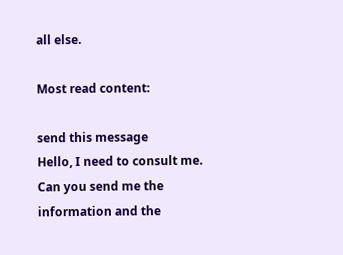all else.

Most read content:

send this message
Hello, I need to consult me. Can you send me the information and the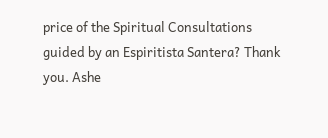price of the Spiritual Consultations guided by an Espiritista Santera? Thank you. Ashe